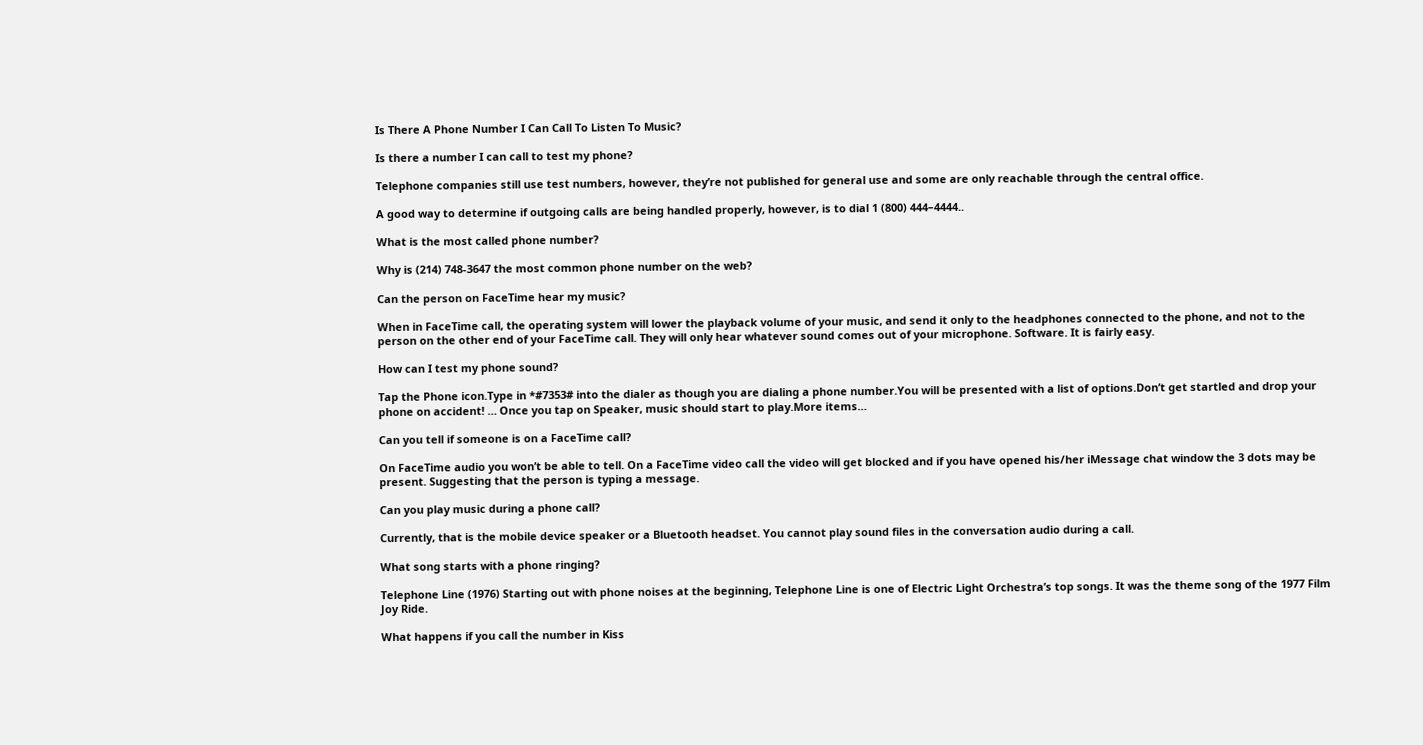Is There A Phone Number I Can Call To Listen To Music?

Is there a number I can call to test my phone?

Telephone companies still use test numbers, however, they’re not published for general use and some are only reachable through the central office.

A good way to determine if outgoing calls are being handled properly, however, is to dial 1 (800) 444–4444..

What is the most called phone number?

Why is (214) 748-3647 the most common phone number on the web?

Can the person on FaceTime hear my music?

When in FaceTime call, the operating system will lower the playback volume of your music, and send it only to the headphones connected to the phone, and not to the person on the other end of your FaceTime call. They will only hear whatever sound comes out of your microphone. Software. It is fairly easy.

How can I test my phone sound?

Tap the Phone icon.Type in *#7353# into the dialer as though you are dialing a phone number.You will be presented with a list of options.Don’t get startled and drop your phone on accident! … Once you tap on Speaker, music should start to play.More items…

Can you tell if someone is on a FaceTime call?

On FaceTime audio you won’t be able to tell. On a FaceTime video call the video will get blocked and if you have opened his/her iMessage chat window the 3 dots may be present. Suggesting that the person is typing a message.

Can you play music during a phone call?

Currently, that is the mobile device speaker or a Bluetooth headset. You cannot play sound files in the conversation audio during a call.

What song starts with a phone ringing?

Telephone Line (1976) Starting out with phone noises at the beginning, Telephone Line is one of Electric Light Orchestra’s top songs. It was the theme song of the 1977 Film Joy Ride.

What happens if you call the number in Kiss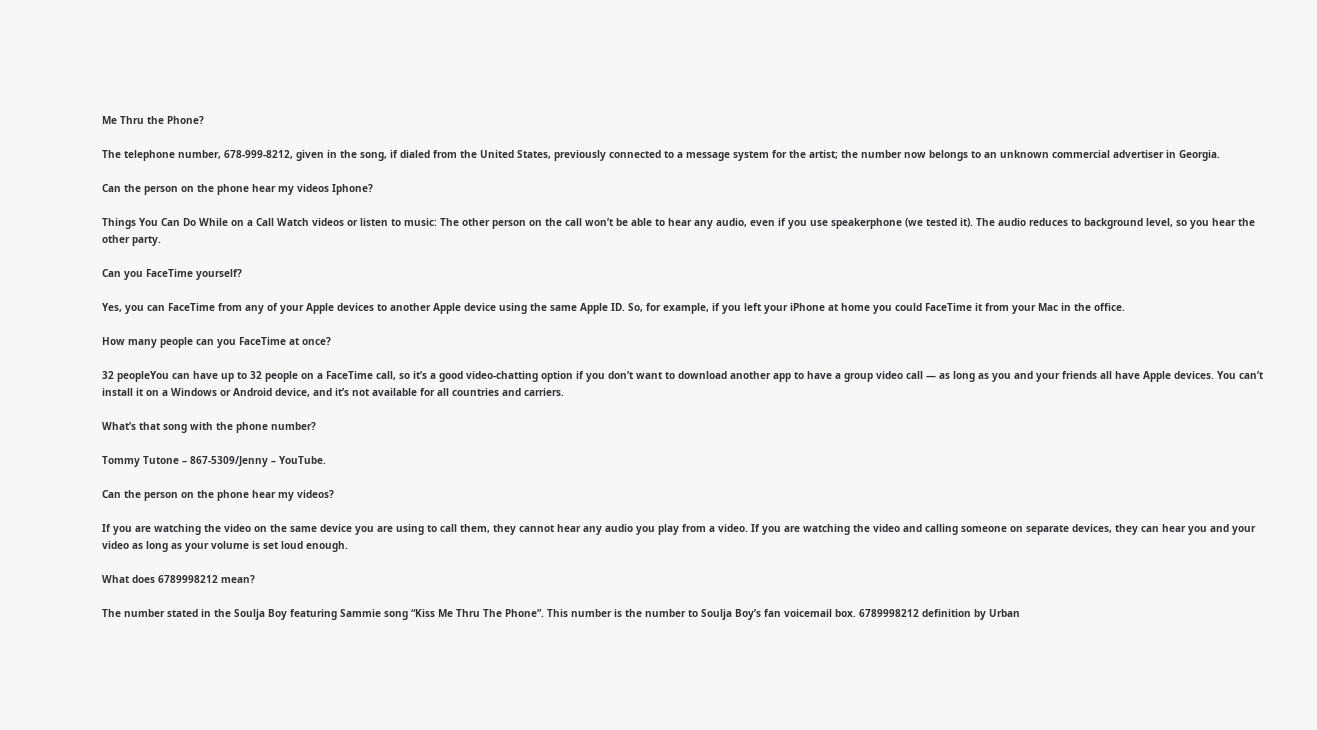Me Thru the Phone?

The telephone number, 678-999-8212, given in the song, if dialed from the United States, previously connected to a message system for the artist; the number now belongs to an unknown commercial advertiser in Georgia.

Can the person on the phone hear my videos Iphone?

Things You Can Do While on a Call Watch videos or listen to music: The other person on the call won’t be able to hear any audio, even if you use speakerphone (we tested it). The audio reduces to background level, so you hear the other party.

Can you FaceTime yourself?

Yes, you can FaceTime from any of your Apple devices to another Apple device using the same Apple ID. So, for example, if you left your iPhone at home you could FaceTime it from your Mac in the office.

How many people can you FaceTime at once?

32 peopleYou can have up to 32 people on a FaceTime call, so it’s a good video-chatting option if you don’t want to download another app to have a group video call — as long as you and your friends all have Apple devices. You can’t install it on a Windows or Android device, and it’s not available for all countries and carriers.

What’s that song with the phone number?

Tommy Tutone – 867-5309/Jenny – YouTube.

Can the person on the phone hear my videos?

If you are watching the video on the same device you are using to call them, they cannot hear any audio you play from a video. If you are watching the video and calling someone on separate devices, they can hear you and your video as long as your volume is set loud enough.

What does 6789998212 mean?

The number stated in the Soulja Boy featuring Sammie song “Kiss Me Thru The Phone”. This number is the number to Soulja Boy’s fan voicemail box. 6789998212 definition by Urban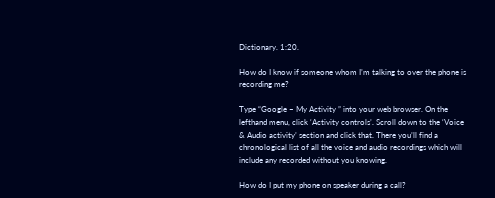Dictionary. 1:20.

How do I know if someone whom I’m talking to over the phone is recording me?

Type “Google – My Activity ” into your web browser. On the lefthand menu, click ‘Activity controls’. Scroll down to the ‘Voice & Audio activity’ section and click that. There you’ll find a chronological list of all the voice and audio recordings which will include any recorded without you knowing.

How do I put my phone on speaker during a call?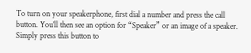To turn on your speakerphone, first dial a number and press the call button. You’ll then see an option for “Speaker” or an image of a speaker. Simply press this button to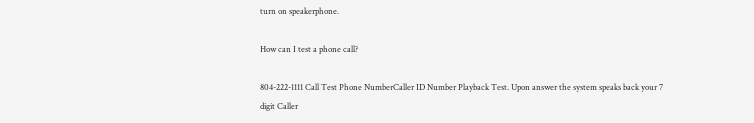turn on speakerphone.

How can I test a phone call?

804-222-1111 Call Test Phone NumberCaller ID Number Playback Test. Upon answer the system speaks back your 7 digit Caller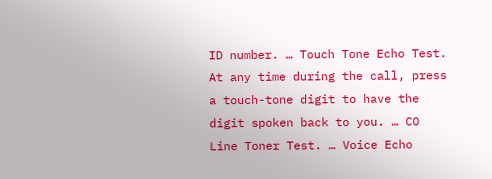ID number. … Touch Tone Echo Test. At any time during the call, press a touch-tone digit to have the digit spoken back to you. … CO Line Toner Test. … Voice Echo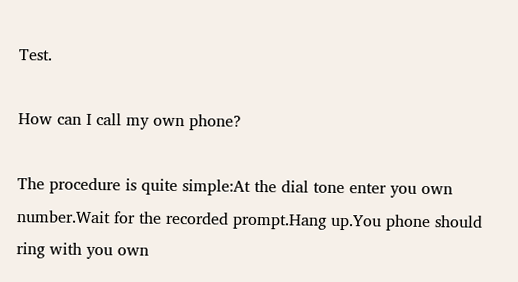Test.

How can I call my own phone?

The procedure is quite simple:At the dial tone enter you own number.Wait for the recorded prompt.Hang up.You phone should ring with you own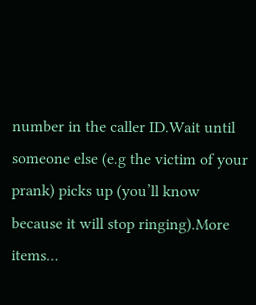number in the caller ID.Wait until someone else (e.g the victim of your prank) picks up (you’ll know because it will stop ringing).More items…